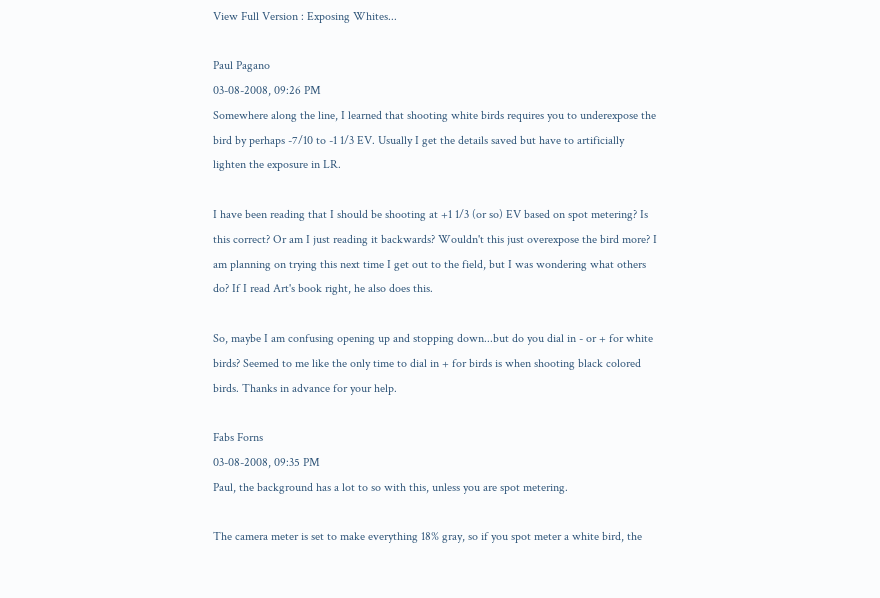View Full Version : Exposing Whites...

Paul Pagano
03-08-2008, 09:26 PM
Somewhere along the line, I learned that shooting white birds requires you to underexpose the bird by perhaps -7/10 to -1 1/3 EV. Usually I get the details saved but have to artificially lighten the exposure in LR.

I have been reading that I should be shooting at +1 1/3 (or so) EV based on spot metering? Is this correct? Or am I just reading it backwards? Wouldn't this just overexpose the bird more? I am planning on trying this next time I get out to the field, but I was wondering what others do? If I read Art's book right, he also does this.

So, maybe I am confusing opening up and stopping down...but do you dial in - or + for white birds? Seemed to me like the only time to dial in + for birds is when shooting black colored birds. Thanks in advance for your help.

Fabs Forns
03-08-2008, 09:35 PM
Paul, the background has a lot to so with this, unless you are spot metering.

The camera meter is set to make everything 18% gray, so if you spot meter a white bird, the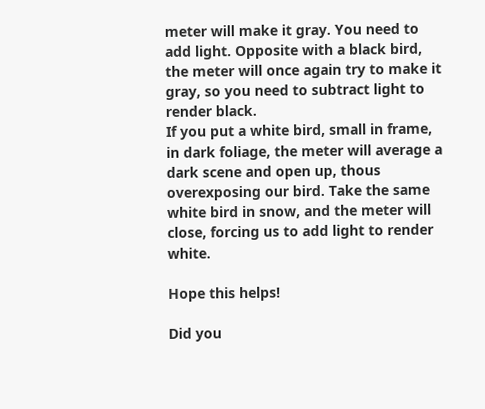meter will make it gray. You need to add light. Opposite with a black bird, the meter will once again try to make it gray, so you need to subtract light to render black.
If you put a white bird, small in frame, in dark foliage, the meter will average a dark scene and open up, thous overexposing our bird. Take the same white bird in snow, and the meter will close, forcing us to add light to render white.

Hope this helps!

Did you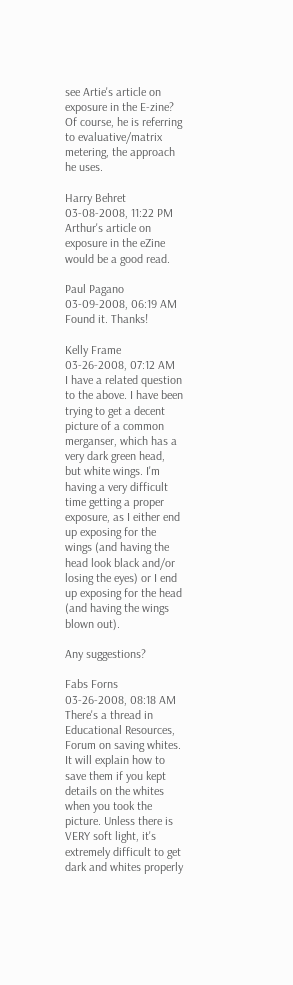see Artie's article on exposure in the E-zine? Of course, he is referring to evaluative/matrix metering, the approach he uses.

Harry Behret
03-08-2008, 11:22 PM
Arthur's article on exposure in the eZine would be a good read.

Paul Pagano
03-09-2008, 06:19 AM
Found it. Thanks!

Kelly Frame
03-26-2008, 07:12 AM
I have a related question to the above. I have been trying to get a decent picture of a common merganser, which has a very dark green head, but white wings. I'm having a very difficult time getting a proper exposure, as I either end up exposing for the wings (and having the head look black and/or losing the eyes) or I end up exposing for the head (and having the wings blown out).

Any suggestions?

Fabs Forns
03-26-2008, 08:18 AM
There's a thread in Educational Resources, Forum on saving whites. It will explain how to save them if you kept details on the whites when you took the picture. Unless there is VERY soft light, it's extremely difficult to get dark and whites properly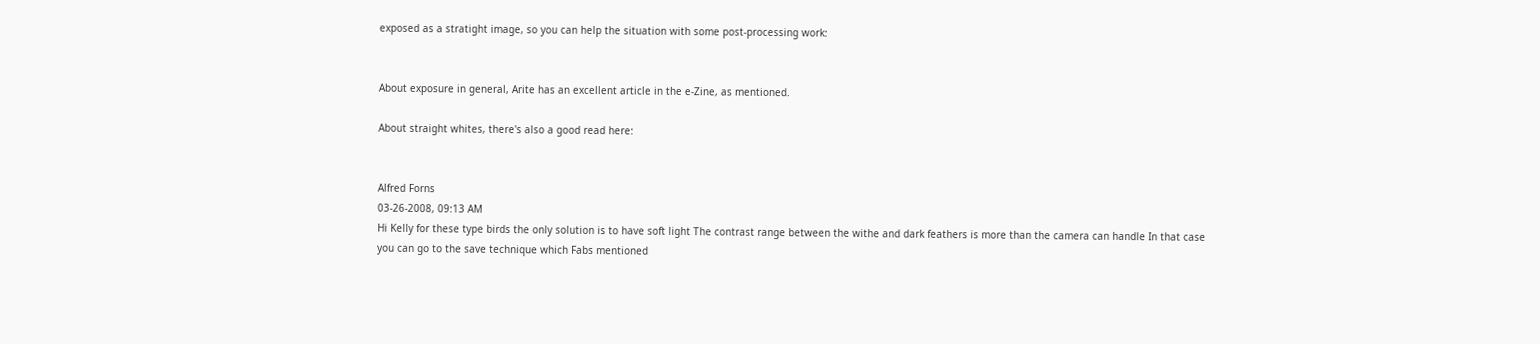exposed as a stratight image, so you can help the situation with some post-processing work:


About exposure in general, Arite has an excellent article in the e-Zine, as mentioned.

About straight whites, there's also a good read here:


Alfred Forns
03-26-2008, 09:13 AM
Hi Kelly for these type birds the only solution is to have soft light The contrast range between the withe and dark feathers is more than the camera can handle In that case you can go to the save technique which Fabs mentioned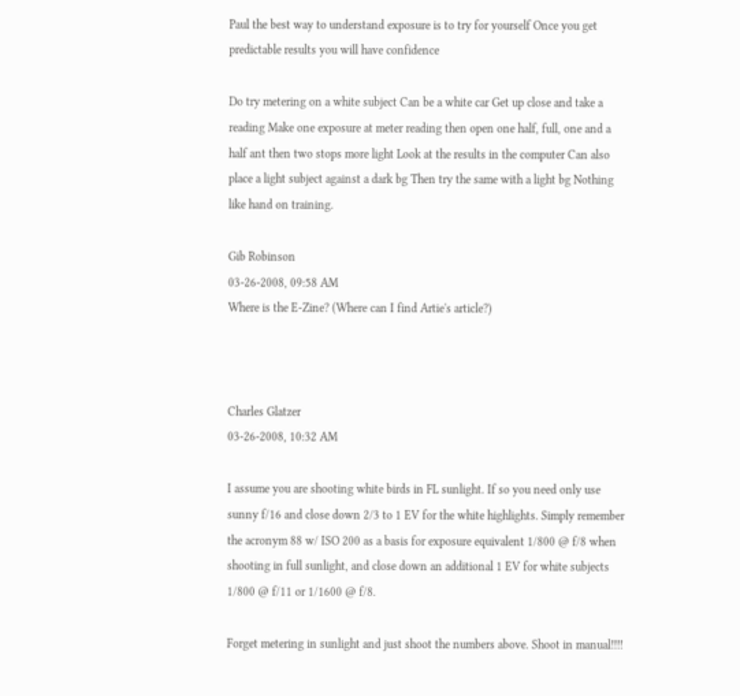Paul the best way to understand exposure is to try for yourself Once you get predictable results you will have confidence

Do try metering on a white subject Can be a white car Get up close and take a reading Make one exposure at meter reading then open one half, full, one and a half ant then two stops more light Look at the results in the computer Can also place a light subject against a dark bg Then try the same with a light bg Nothing like hand on training.

Gib Robinson
03-26-2008, 09:58 AM
Where is the E-Zine? (Where can I find Artie's article?)



Charles Glatzer
03-26-2008, 10:32 AM

I assume you are shooting white birds in FL sunlight. If so you need only use sunny f/16 and close down 2/3 to 1 EV for the white highlights. Simply remember the acronym 88 w/ ISO 200 as a basis for exposure equivalent 1/800 @ f/8 when shooting in full sunlight, and close down an additional 1 EV for white subjects 1/800 @ f/11 or 1/1600 @ f/8.

Forget metering in sunlight and just shoot the numbers above. Shoot in manual!!!!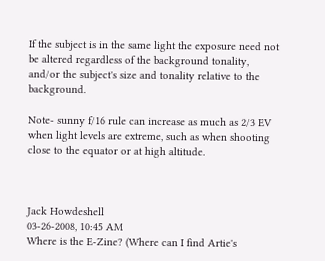If the subject is in the same light the exposure need not be altered regardless of the background tonality, and/or the subject's size and tonality relative to the background.

Note- sunny f/16 rule can increase as much as 2/3 EV when light levels are extreme, such as when shooting close to the equator or at high altitude.



Jack Howdeshell
03-26-2008, 10:45 AM
Where is the E-Zine? (Where can I find Artie's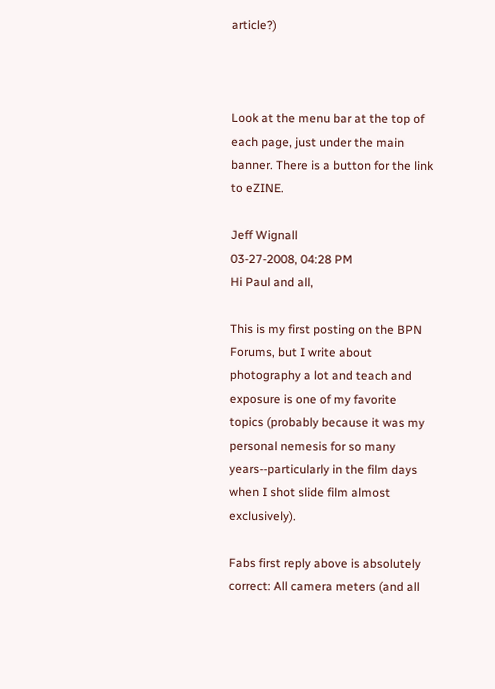article?)



Look at the menu bar at the top of each page, just under the main banner. There is a button for the link to eZINE.

Jeff Wignall
03-27-2008, 04:28 PM
Hi Paul and all,

This is my first posting on the BPN Forums, but I write about photography a lot and teach and exposure is one of my favorite topics (probably because it was my personal nemesis for so many years--particularly in the film days when I shot slide film almost exclusively).

Fabs first reply above is absolutely correct: All camera meters (and all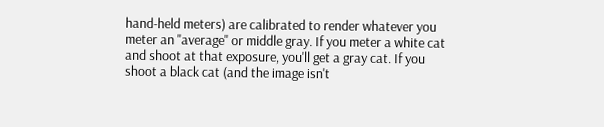hand-held meters) are calibrated to render whatever you meter an "average" or middle gray. If you meter a white cat and shoot at that exposure, you'll get a gray cat. If you shoot a black cat (and the image isn't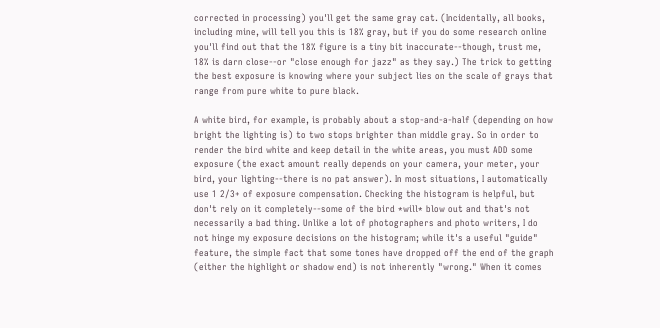corrected in processing) you'll get the same gray cat. (Incidentally, all books, including mine, will tell you this is 18% gray, but if you do some research online you'll find out that the 18% figure is a tiny bit inaccurate--though, trust me, 18% is darn close--or "close enough for jazz" as they say.) The trick to getting the best exposure is knowing where your subject lies on the scale of grays that range from pure white to pure black.

A white bird, for example, is probably about a stop-and-a-half (depending on how bright the lighting is) to two stops brighter than middle gray. So in order to render the bird white and keep detail in the white areas, you must ADD some exposure (the exact amount really depends on your camera, your meter, your bird, your lighting--there is no pat answer). In most situations, I automatically use 1 2/3+ of exposure compensation. Checking the histogram is helpful, but don't rely on it completely--some of the bird *will* blow out and that's not necessarily a bad thing. Unlike a lot of photographers and photo writers, I do not hinge my exposure decisions on the histogram; while it's a useful "guide" feature, the simple fact that some tones have dropped off the end of the graph (either the highlight or shadow end) is not inherently "wrong." When it comes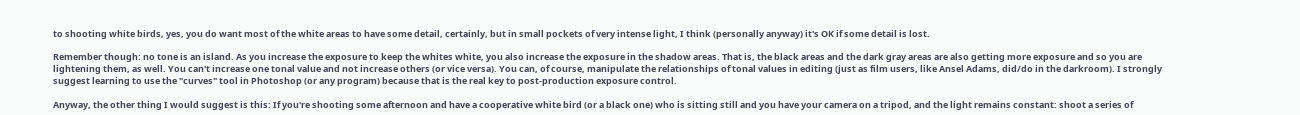to shooting white birds, yes, you do want most of the white areas to have some detail, certainly, but in small pockets of very intense light, I think (personally anyway) it's OK if some detail is lost.

Remember though: no tone is an island. As you increase the exposure to keep the whites white, you also increase the exposure in the shadow areas. That is, the black areas and the dark gray areas are also getting more exposure and so you are lightening them, as well. You can't increase one tonal value and not increase others (or vice versa). You can, of course, manipulate the relationships of tonal values in editing (just as film users, like Ansel Adams, did/do in the darkroom). I strongly suggest learning to use the "curves" tool in Photoshop (or any program) because that is the real key to post-production exposure control.

Anyway, the other thing I would suggest is this: If you're shooting some afternoon and have a cooperative white bird (or a black one) who is sitting still and you have your camera on a tripod, and the light remains constant: shoot a series of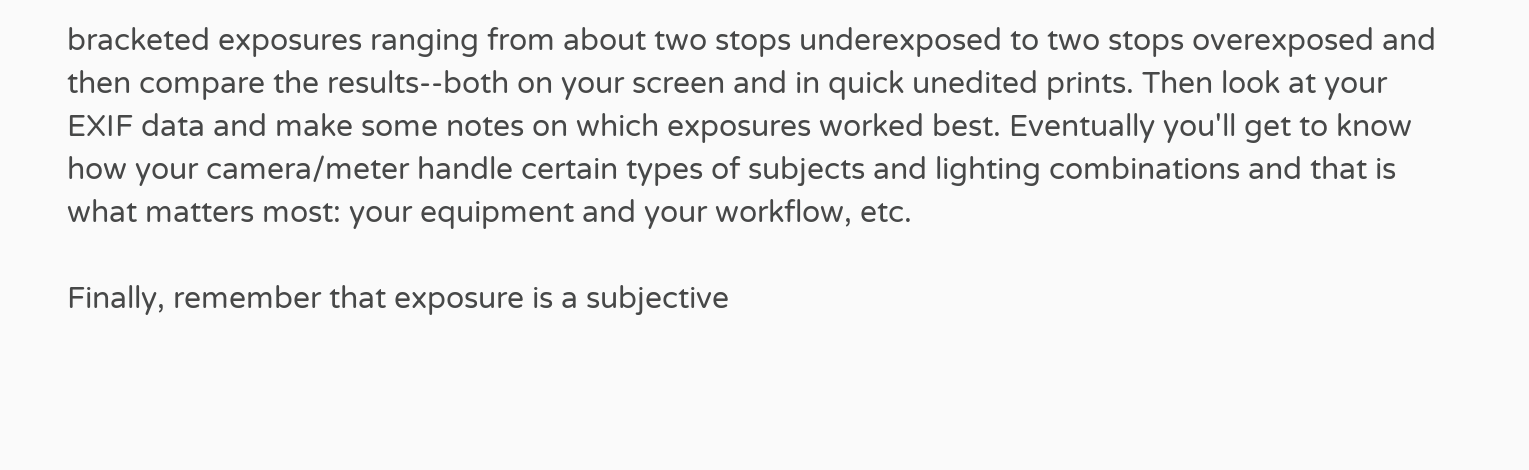bracketed exposures ranging from about two stops underexposed to two stops overexposed and then compare the results--both on your screen and in quick unedited prints. Then look at your EXIF data and make some notes on which exposures worked best. Eventually you'll get to know how your camera/meter handle certain types of subjects and lighting combinations and that is what matters most: your equipment and your workflow, etc.

Finally, remember that exposure is a subjective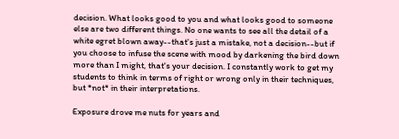decision. What looks good to you and what looks good to someone else are two different things. No one wants to see all the detail of a white egret blown away--that's just a mistake, not a decision--but if you choose to infuse the scene with mood by darkening the bird down more than I might, that's your decision. I constantly work to get my students to think in terms of right or wrong only in their techniques, but *not* in their interpretations.

Exposure drove me nuts for years and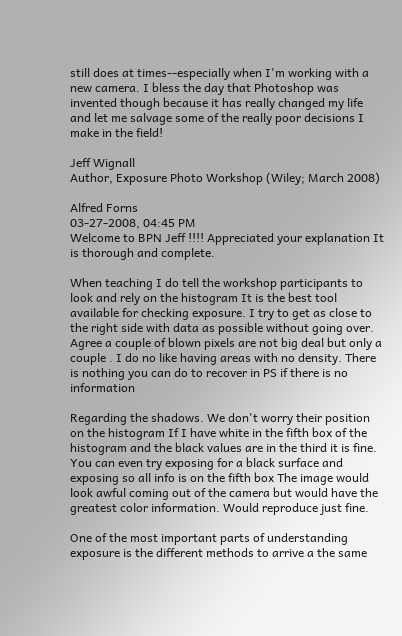still does at times--especially when I'm working with a new camera. I bless the day that Photoshop was invented though because it has really changed my life and let me salvage some of the really poor decisions I make in the field!

Jeff Wignall
Author, Exposure Photo Workshop (Wiley; March 2008)

Alfred Forns
03-27-2008, 04:45 PM
Welcome to BPN Jeff !!!! Appreciated your explanation It is thorough and complete.

When teaching I do tell the workshop participants to look and rely on the histogram It is the best tool available for checking exposure. I try to get as close to the right side with data as possible without going over. Agree a couple of blown pixels are not big deal but only a couple . I do no like having areas with no density. There is nothing you can do to recover in PS if there is no information

Regarding the shadows. We don't worry their position on the histogram If I have white in the fifth box of the histogram and the black values are in the third it is fine. You can even try exposing for a black surface and exposing so all info is on the fifth box The image would look awful coming out of the camera but would have the greatest color information. Would reproduce just fine.

One of the most important parts of understanding exposure is the different methods to arrive a the same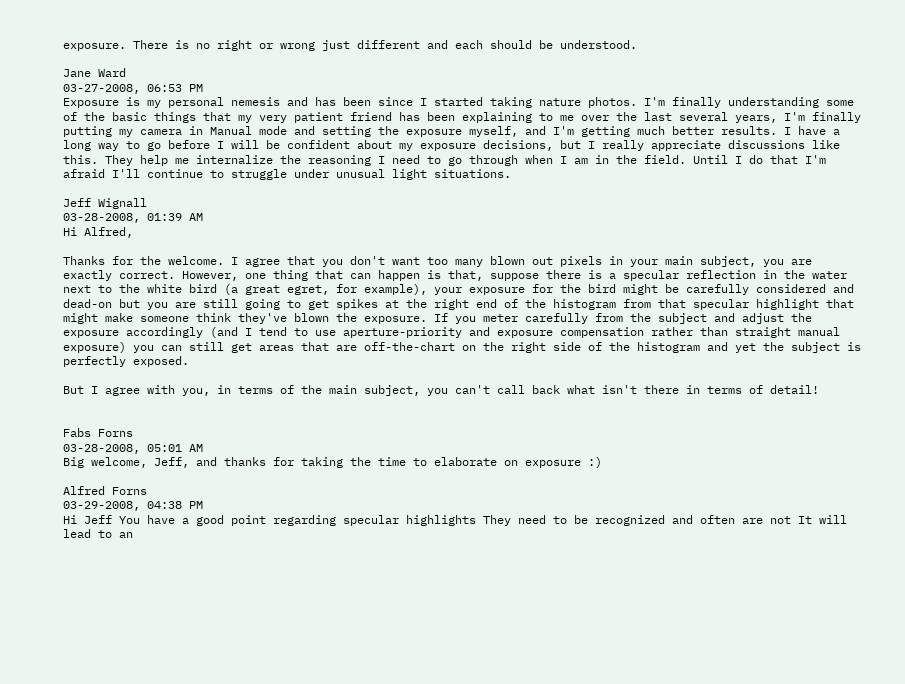exposure. There is no right or wrong just different and each should be understood.

Jane Ward
03-27-2008, 06:53 PM
Exposure is my personal nemesis and has been since I started taking nature photos. I'm finally understanding some of the basic things that my very patient friend has been explaining to me over the last several years, I'm finally putting my camera in Manual mode and setting the exposure myself, and I'm getting much better results. I have a long way to go before I will be confident about my exposure decisions, but I really appreciate discussions like this. They help me internalize the reasoning I need to go through when I am in the field. Until I do that I'm afraid I'll continue to struggle under unusual light situations.

Jeff Wignall
03-28-2008, 01:39 AM
Hi Alfred,

Thanks for the welcome. I agree that you don't want too many blown out pixels in your main subject, you are exactly correct. However, one thing that can happen is that, suppose there is a specular reflection in the water next to the white bird (a great egret, for example), your exposure for the bird might be carefully considered and dead-on but you are still going to get spikes at the right end of the histogram from that specular highlight that might make someone think they've blown the exposure. If you meter carefully from the subject and adjust the exposure accordingly (and I tend to use aperture-priority and exposure compensation rather than straight manual exposure) you can still get areas that are off-the-chart on the right side of the histogram and yet the subject is perfectly exposed.

But I agree with you, in terms of the main subject, you can't call back what isn't there in terms of detail!


Fabs Forns
03-28-2008, 05:01 AM
Big welcome, Jeff, and thanks for taking the time to elaborate on exposure :)

Alfred Forns
03-29-2008, 04:38 PM
Hi Jeff You have a good point regarding specular highlights They need to be recognized and often are not It will lead to an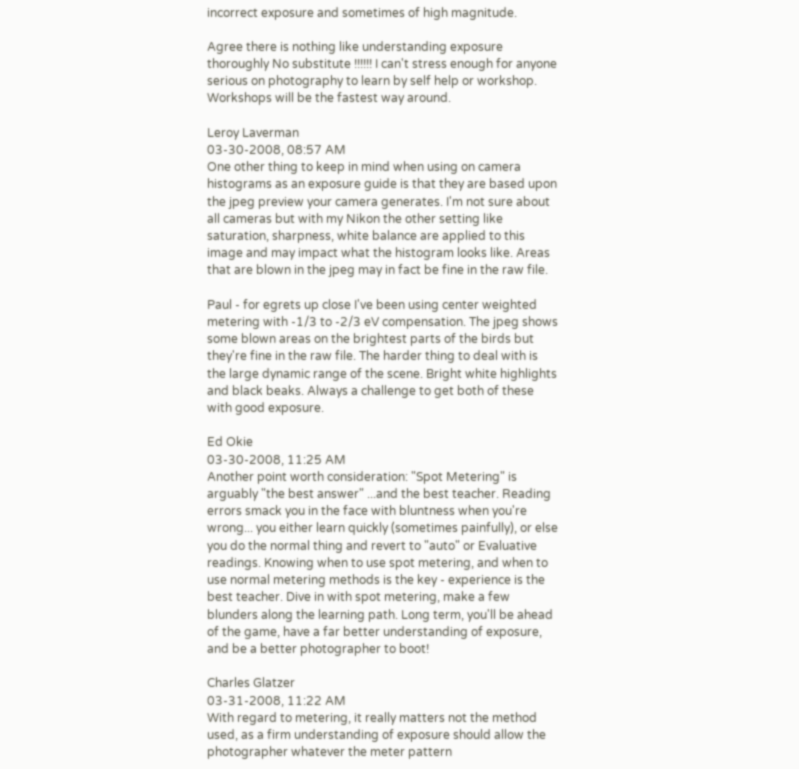incorrect exposure and sometimes of high magnitude.

Agree there is nothing like understanding exposure thoroughly No substitute !!!!!! I can't stress enough for anyone serious on photography to learn by self help or workshop. Workshops will be the fastest way around.

Leroy Laverman
03-30-2008, 08:57 AM
One other thing to keep in mind when using on camera histograms as an exposure guide is that they are based upon the jpeg preview your camera generates. I'm not sure about all cameras but with my Nikon the other setting like saturation, sharpness, white balance are applied to this image and may impact what the histogram looks like. Areas that are blown in the jpeg may in fact be fine in the raw file.

Paul - for egrets up close I've been using center weighted metering with -1/3 to -2/3 eV compensation. The jpeg shows some blown areas on the brightest parts of the birds but they're fine in the raw file. The harder thing to deal with is the large dynamic range of the scene. Bright white highlights and black beaks. Always a challenge to get both of these with good exposure.

Ed Okie
03-30-2008, 11:25 AM
Another point worth consideration: "Spot Metering" is arguably "the best answer" ...and the best teacher. Reading errors smack you in the face with bluntness when you're wrong... you either learn quickly (sometimes painfully), or else you do the normal thing and revert to "auto" or Evaluative readings. Knowing when to use spot metering, and when to use normal metering methods is the key - experience is the best teacher. Dive in with spot metering, make a few blunders along the learning path. Long term, you'll be ahead of the game, have a far better understanding of exposure, and be a better photographer to boot!

Charles Glatzer
03-31-2008, 11:22 AM
With regard to metering, it really matters not the method used, as a firm understanding of exposure should allow the photographer whatever the meter pattern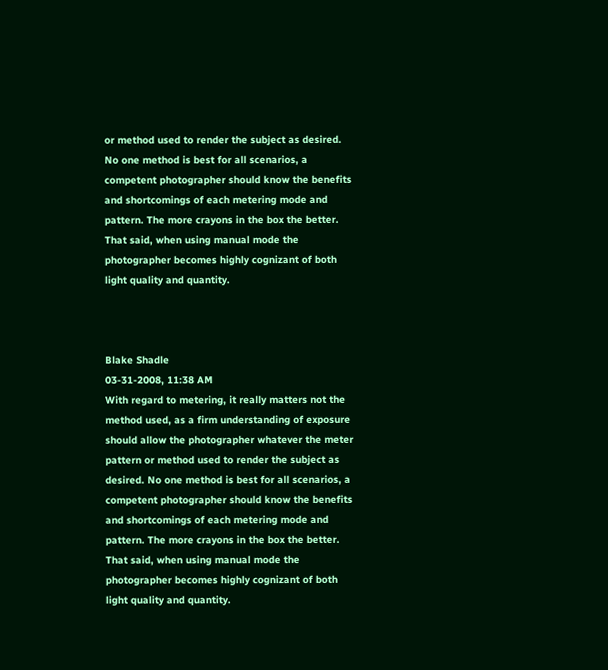or method used to render the subject as desired. No one method is best for all scenarios, a competent photographer should know the benefits and shortcomings of each metering mode and pattern. The more crayons in the box the better. That said, when using manual mode the photographer becomes highly cognizant of both light quality and quantity.



Blake Shadle
03-31-2008, 11:38 AM
With regard to metering, it really matters not the method used, as a firm understanding of exposure should allow the photographer whatever the meter pattern or method used to render the subject as desired. No one method is best for all scenarios, a competent photographer should know the benefits and shortcomings of each metering mode and pattern. The more crayons in the box the better. That said, when using manual mode the photographer becomes highly cognizant of both light quality and quantity.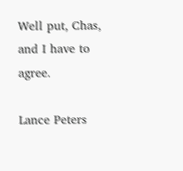Well put, Chas, and I have to agree.

Lance Peters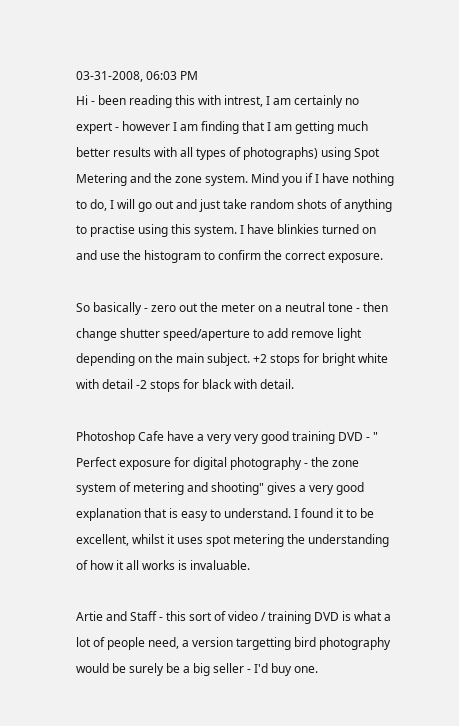03-31-2008, 06:03 PM
Hi - been reading this with intrest, I am certainly no expert - however I am finding that I am getting much better results with all types of photographs) using Spot Metering and the zone system. Mind you if I have nothing to do, I will go out and just take random shots of anything to practise using this system. I have blinkies turned on and use the histogram to confirm the correct exposure.

So basically - zero out the meter on a neutral tone - then change shutter speed/aperture to add remove light depending on the main subject. +2 stops for bright white with detail -2 stops for black with detail.

Photoshop Cafe have a very very good training DVD - " Perfect exposure for digital photography - the zone system of metering and shooting" gives a very good explanation that is easy to understand. I found it to be excellent, whilst it uses spot metering the understanding of how it all works is invaluable.

Artie and Staff - this sort of video / training DVD is what a lot of people need, a version targetting bird photography would be surely be a big seller - I'd buy one.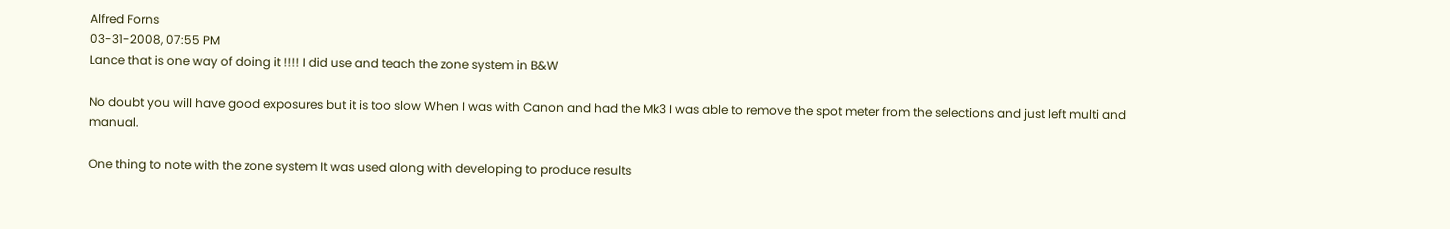Alfred Forns
03-31-2008, 07:55 PM
Lance that is one way of doing it !!!! I did use and teach the zone system in B&W

No doubt you will have good exposures but it is too slow When I was with Canon and had the Mk3 I was able to remove the spot meter from the selections and just left multi and manual.

One thing to note with the zone system It was used along with developing to produce results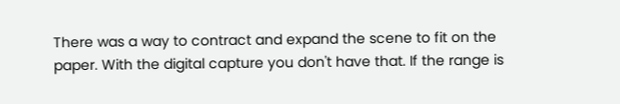There was a way to contract and expand the scene to fit on the paper. With the digital capture you don't have that. If the range is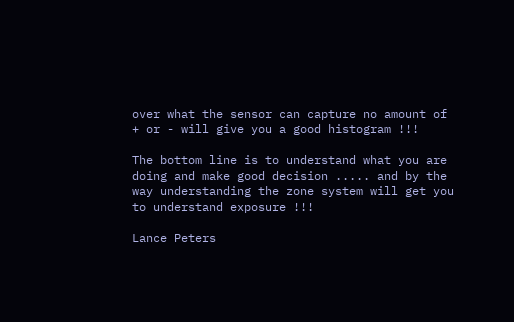over what the sensor can capture no amount of + or - will give you a good histogram !!!

The bottom line is to understand what you are doing and make good decision ..... and by the way understanding the zone system will get you to understand exposure !!!

Lance Peters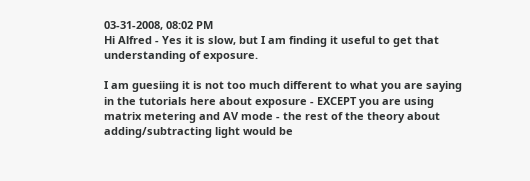03-31-2008, 08:02 PM
Hi Alfred - Yes it is slow, but I am finding it useful to get that understanding of exposure.

I am guesiing it is not too much different to what you are saying in the tutorials here about exposure - EXCEPT you are using matrix metering and AV mode - the rest of the theory about adding/subtracting light would be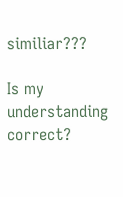similiar???

Is my understanding correct?